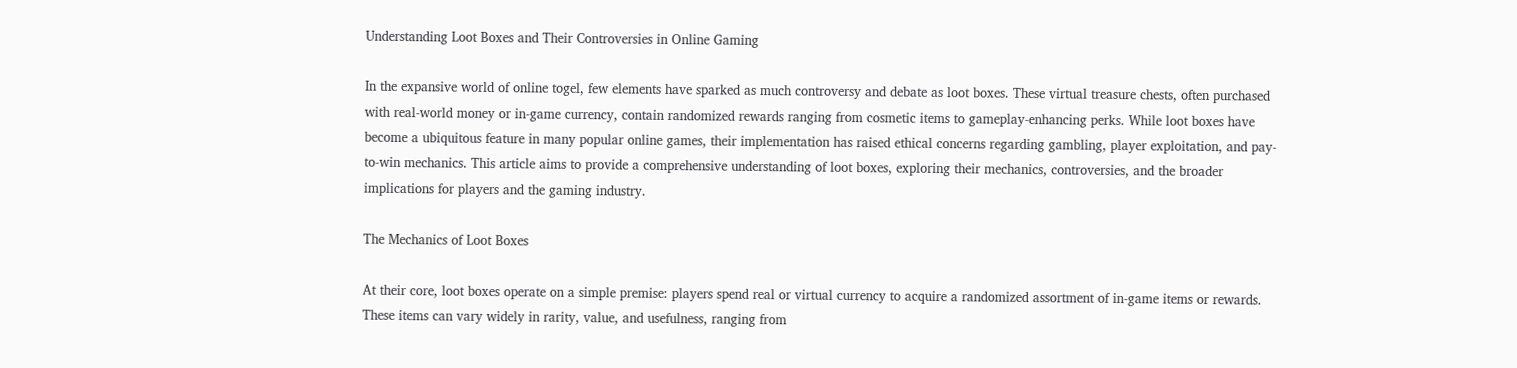Understanding Loot Boxes and Their Controversies in Online Gaming

In the expansive world of online togel, few elements have sparked as much controversy and debate as loot boxes. These virtual treasure chests, often purchased with real-world money or in-game currency, contain randomized rewards ranging from cosmetic items to gameplay-enhancing perks. While loot boxes have become a ubiquitous feature in many popular online games, their implementation has raised ethical concerns regarding gambling, player exploitation, and pay-to-win mechanics. This article aims to provide a comprehensive understanding of loot boxes, exploring their mechanics, controversies, and the broader implications for players and the gaming industry.

The Mechanics of Loot Boxes

At their core, loot boxes operate on a simple premise: players spend real or virtual currency to acquire a randomized assortment of in-game items or rewards. These items can vary widely in rarity, value, and usefulness, ranging from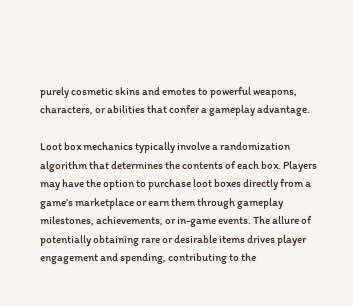purely cosmetic skins and emotes to powerful weapons, characters, or abilities that confer a gameplay advantage.

Loot box mechanics typically involve a randomization algorithm that determines the contents of each box. Players may have the option to purchase loot boxes directly from a game’s marketplace or earn them through gameplay milestones, achievements, or in-game events. The allure of potentially obtaining rare or desirable items drives player engagement and spending, contributing to the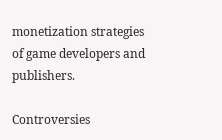monetization strategies of game developers and publishers.

Controversies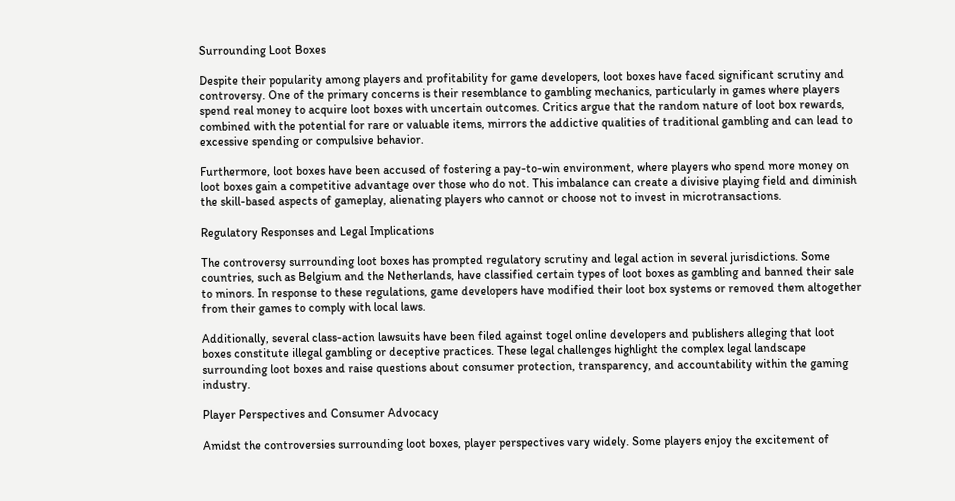Surrounding Loot Boxes

Despite their popularity among players and profitability for game developers, loot boxes have faced significant scrutiny and controversy. One of the primary concerns is their resemblance to gambling mechanics, particularly in games where players spend real money to acquire loot boxes with uncertain outcomes. Critics argue that the random nature of loot box rewards, combined with the potential for rare or valuable items, mirrors the addictive qualities of traditional gambling and can lead to excessive spending or compulsive behavior.

Furthermore, loot boxes have been accused of fostering a pay-to-win environment, where players who spend more money on loot boxes gain a competitive advantage over those who do not. This imbalance can create a divisive playing field and diminish the skill-based aspects of gameplay, alienating players who cannot or choose not to invest in microtransactions.

Regulatory Responses and Legal Implications

The controversy surrounding loot boxes has prompted regulatory scrutiny and legal action in several jurisdictions. Some countries, such as Belgium and the Netherlands, have classified certain types of loot boxes as gambling and banned their sale to minors. In response to these regulations, game developers have modified their loot box systems or removed them altogether from their games to comply with local laws.

Additionally, several class-action lawsuits have been filed against togel online developers and publishers alleging that loot boxes constitute illegal gambling or deceptive practices. These legal challenges highlight the complex legal landscape surrounding loot boxes and raise questions about consumer protection, transparency, and accountability within the gaming industry.

Player Perspectives and Consumer Advocacy

Amidst the controversies surrounding loot boxes, player perspectives vary widely. Some players enjoy the excitement of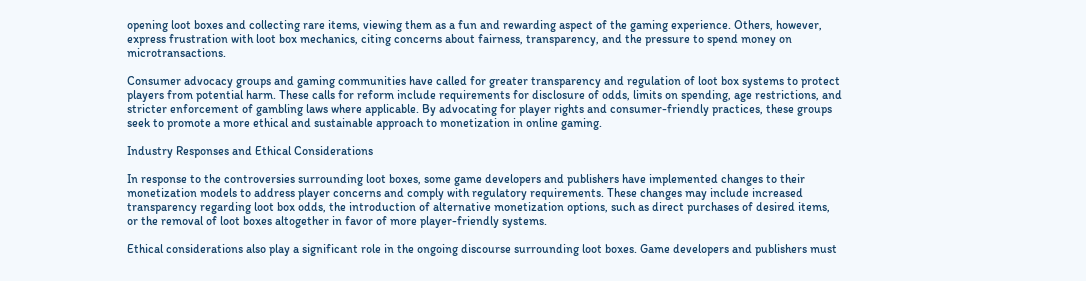opening loot boxes and collecting rare items, viewing them as a fun and rewarding aspect of the gaming experience. Others, however, express frustration with loot box mechanics, citing concerns about fairness, transparency, and the pressure to spend money on microtransactions.

Consumer advocacy groups and gaming communities have called for greater transparency and regulation of loot box systems to protect players from potential harm. These calls for reform include requirements for disclosure of odds, limits on spending, age restrictions, and stricter enforcement of gambling laws where applicable. By advocating for player rights and consumer-friendly practices, these groups seek to promote a more ethical and sustainable approach to monetization in online gaming.

Industry Responses and Ethical Considerations

In response to the controversies surrounding loot boxes, some game developers and publishers have implemented changes to their monetization models to address player concerns and comply with regulatory requirements. These changes may include increased transparency regarding loot box odds, the introduction of alternative monetization options, such as direct purchases of desired items, or the removal of loot boxes altogether in favor of more player-friendly systems.

Ethical considerations also play a significant role in the ongoing discourse surrounding loot boxes. Game developers and publishers must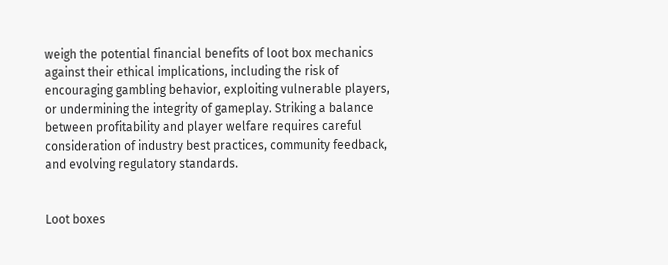weigh the potential financial benefits of loot box mechanics against their ethical implications, including the risk of encouraging gambling behavior, exploiting vulnerable players, or undermining the integrity of gameplay. Striking a balance between profitability and player welfare requires careful consideration of industry best practices, community feedback, and evolving regulatory standards.


Loot boxes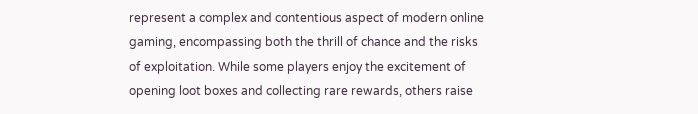represent a complex and contentious aspect of modern online gaming, encompassing both the thrill of chance and the risks of exploitation. While some players enjoy the excitement of opening loot boxes and collecting rare rewards, others raise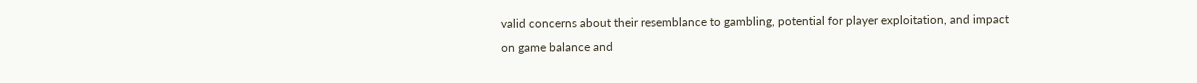valid concerns about their resemblance to gambling, potential for player exploitation, and impact on game balance and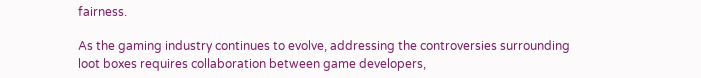fairness.

As the gaming industry continues to evolve, addressing the controversies surrounding loot boxes requires collaboration between game developers,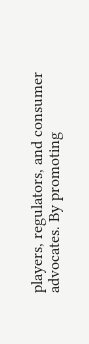players, regulators, and consumer advocates. By promoting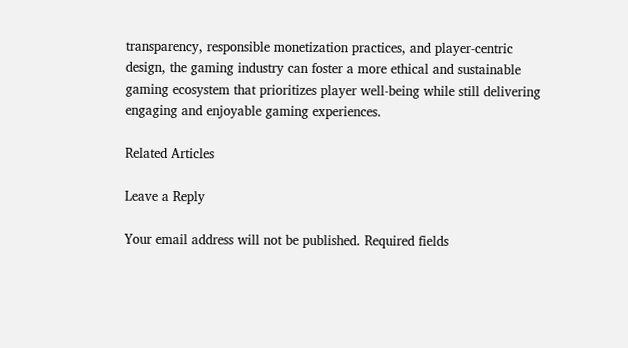transparency, responsible monetization practices, and player-centric design, the gaming industry can foster a more ethical and sustainable gaming ecosystem that prioritizes player well-being while still delivering engaging and enjoyable gaming experiences.

Related Articles

Leave a Reply

Your email address will not be published. Required fields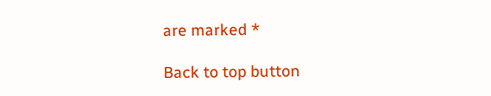are marked *

Back to top button